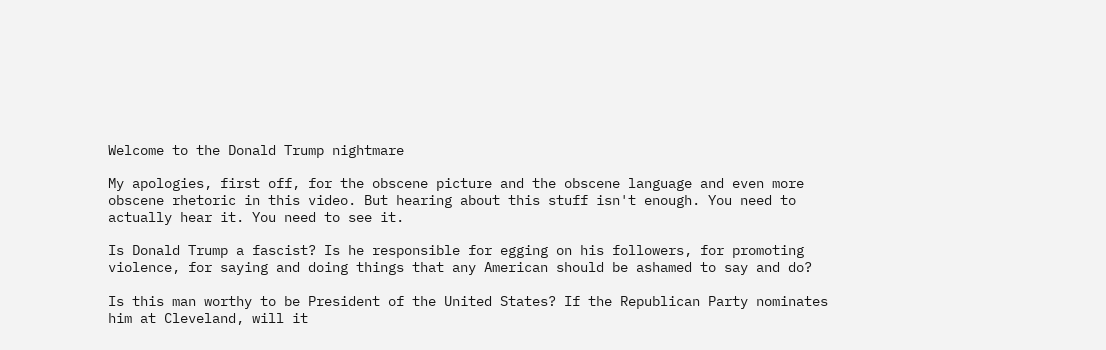Welcome to the Donald Trump nightmare

My apologies, first off, for the obscene picture and the obscene language and even more obscene rhetoric in this video. But hearing about this stuff isn't enough. You need to actually hear it. You need to see it.

Is Donald Trump a fascist? Is he responsible for egging on his followers, for promoting violence, for saying and doing things that any American should be ashamed to say and do?

Is this man worthy to be President of the United States? If the Republican Party nominates him at Cleveland, will it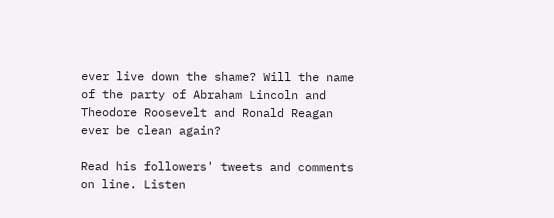ever live down the shame? Will the name of the party of Abraham Lincoln and Theodore Roosevelt and Ronald Reagan ever be clean again?

Read his followers' tweets and comments on line. Listen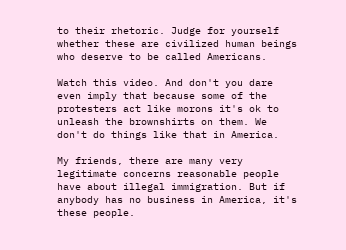to their rhetoric. Judge for yourself whether these are civilized human beings who deserve to be called Americans.

Watch this video. And don't you dare even imply that because some of the protesters act like morons it's ok to unleash the brownshirts on them. We don't do things like that in America.

My friends, there are many very legitimate concerns reasonable people have about illegal immigration. But if anybody has no business in America, it's these people.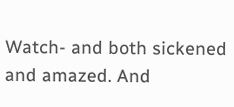Watch- and both sickened and amazed. And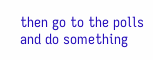then go to the polls and do something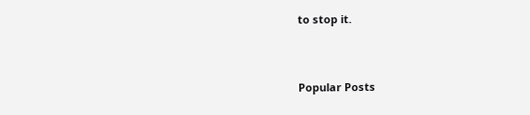to stop it.


Popular Posts